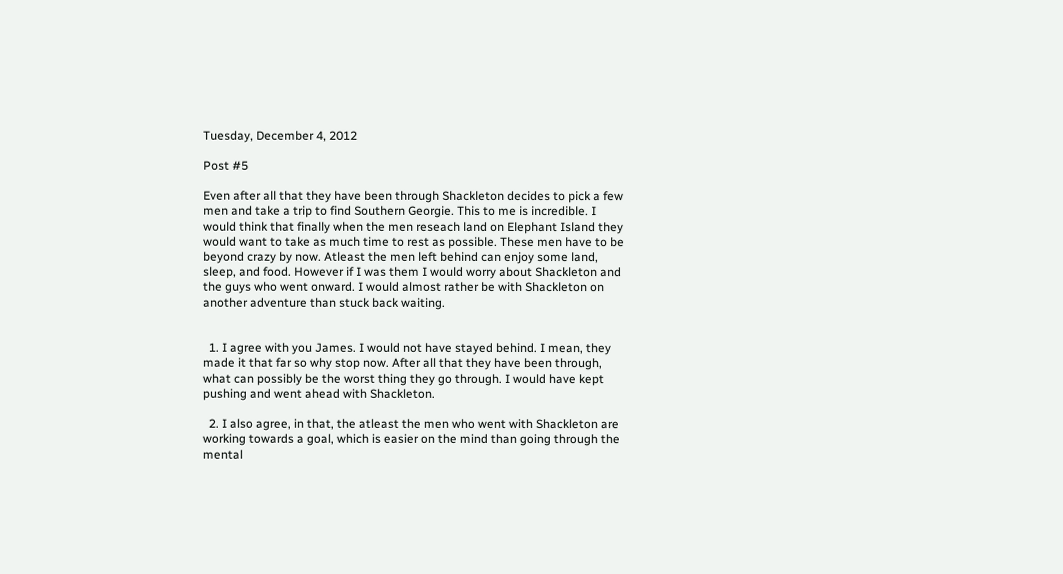Tuesday, December 4, 2012

Post #5

Even after all that they have been through Shackleton decides to pick a few men and take a trip to find Southern Georgie. This to me is incredible. I would think that finally when the men reseach land on Elephant Island they would want to take as much time to rest as possible. These men have to be beyond crazy by now. Atleast the men left behind can enjoy some land, sleep, and food. However if I was them I would worry about Shackleton and the guys who went onward. I would almost rather be with Shackleton on another adventure than stuck back waiting.


  1. I agree with you James. I would not have stayed behind. I mean, they made it that far so why stop now. After all that they have been through, what can possibly be the worst thing they go through. I would have kept pushing and went ahead with Shackleton.

  2. I also agree, in that, the atleast the men who went with Shackleton are working towards a goal, which is easier on the mind than going through the mental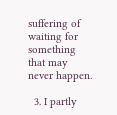suffering of waiting for something that may never happen.

  3. I partly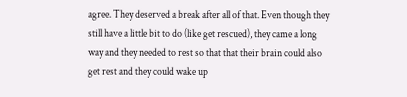agree. They deserved a break after all of that. Even though they still have a little bit to do (like get rescued), they came a long way and they needed to rest so that that their brain could also get rest and they could wake up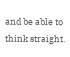and be able to think straight.